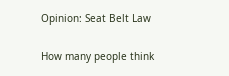Opinion: Seat Belt Law

How many people think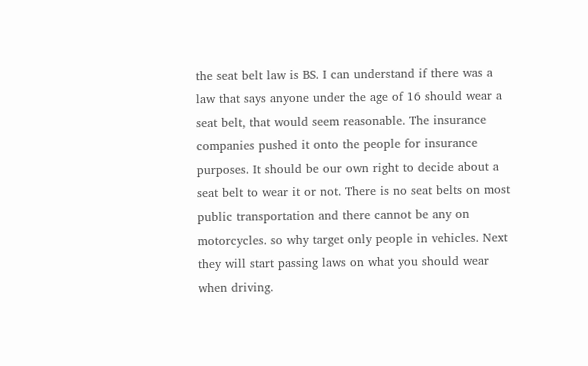the seat belt law is BS. I can understand if there was a law that says anyone under the age of 16 should wear a seat belt, that would seem reasonable. The insurance companies pushed it onto the people for insurance purposes. It should be our own right to decide about a seat belt to wear it or not. There is no seat belts on most public transportation and there cannot be any on motorcycles. so why target only people in vehicles. Next they will start passing laws on what you should wear when driving.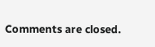Comments are closed.